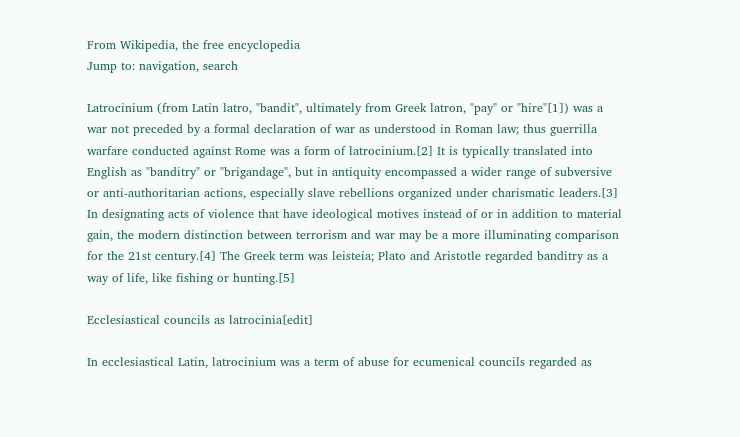From Wikipedia, the free encyclopedia
Jump to: navigation, search

Latrocinium (from Latin latro, "bandit", ultimately from Greek latron, "pay" or "hire"[1]) was a war not preceded by a formal declaration of war as understood in Roman law; thus guerrilla warfare conducted against Rome was a form of latrocinium.[2] It is typically translated into English as "banditry" or "brigandage", but in antiquity encompassed a wider range of subversive or anti-authoritarian actions, especially slave rebellions organized under charismatic leaders.[3] In designating acts of violence that have ideological motives instead of or in addition to material gain, the modern distinction between terrorism and war may be a more illuminating comparison for the 21st century.[4] The Greek term was leisteia; Plato and Aristotle regarded banditry as a way of life, like fishing or hunting.[5]

Ecclesiastical councils as latrocinia[edit]

In ecclesiastical Latin, latrocinium was a term of abuse for ecumenical councils regarded as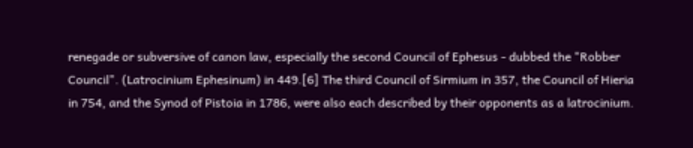renegade or subversive of canon law, especially the second Council of Ephesus - dubbed the "Robber Council". (Latrocinium Ephesinum) in 449.[6] The third Council of Sirmium in 357, the Council of Hieria in 754, and the Synod of Pistoia in 1786, were also each described by their opponents as a latrocinium.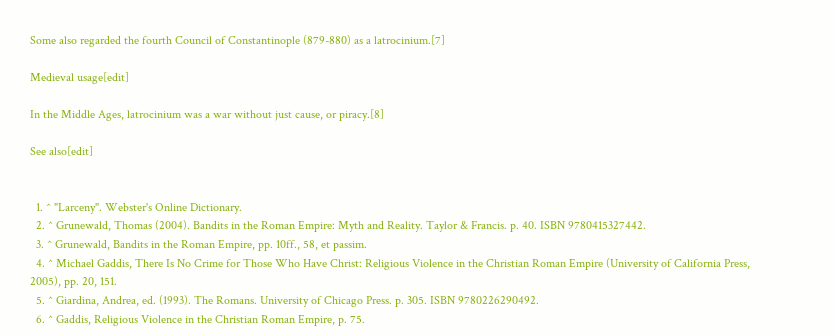Some also regarded the fourth Council of Constantinople (879-880) as a latrocinium.[7]

Medieval usage[edit]

In the Middle Ages, latrocinium was a war without just cause, or piracy.[8]

See also[edit]


  1. ^ "Larceny". Webster's Online Dictionary.
  2. ^ Grunewald, Thomas (2004). Bandits in the Roman Empire: Myth and Reality. Taylor & Francis. p. 40. ISBN 9780415327442.
  3. ^ Grunewald, Bandits in the Roman Empire, pp. 10ff., 58, et passim.
  4. ^ Michael Gaddis, There Is No Crime for Those Who Have Christ: Religious Violence in the Christian Roman Empire (University of California Press, 2005), pp. 20, 151.
  5. ^ Giardina, Andrea, ed. (1993). The Romans. University of Chicago Press. p. 305. ISBN 9780226290492.
  6. ^ Gaddis, Religious Violence in the Christian Roman Empire, p. 75.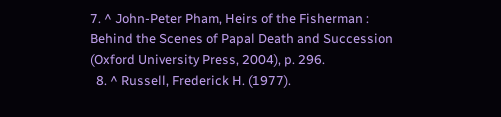7. ^ John-Peter Pham, Heirs of the Fisherman : Behind the Scenes of Papal Death and Succession (Oxford University Press, 2004), p. 296.
  8. ^ Russell, Frederick H. (1977).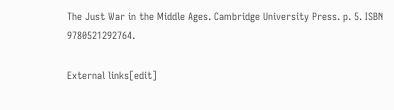The Just War in the Middle Ages. Cambridge University Press. p. 5. ISBN 9780521292764.

External links[edit]